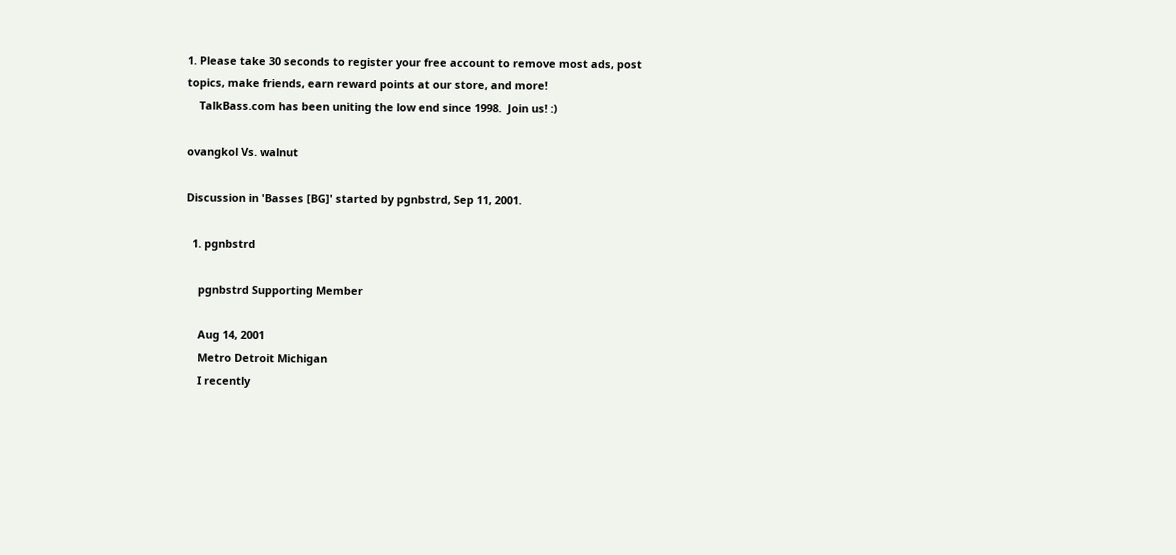1. Please take 30 seconds to register your free account to remove most ads, post topics, make friends, earn reward points at our store, and more!
    TalkBass.com has been uniting the low end since 1998.  Join us! :)

ovangkol Vs. walnut

Discussion in 'Basses [BG]' started by pgnbstrd, Sep 11, 2001.

  1. pgnbstrd

    pgnbstrd Supporting Member

    Aug 14, 2001
    Metro Detroit Michigan
    I recently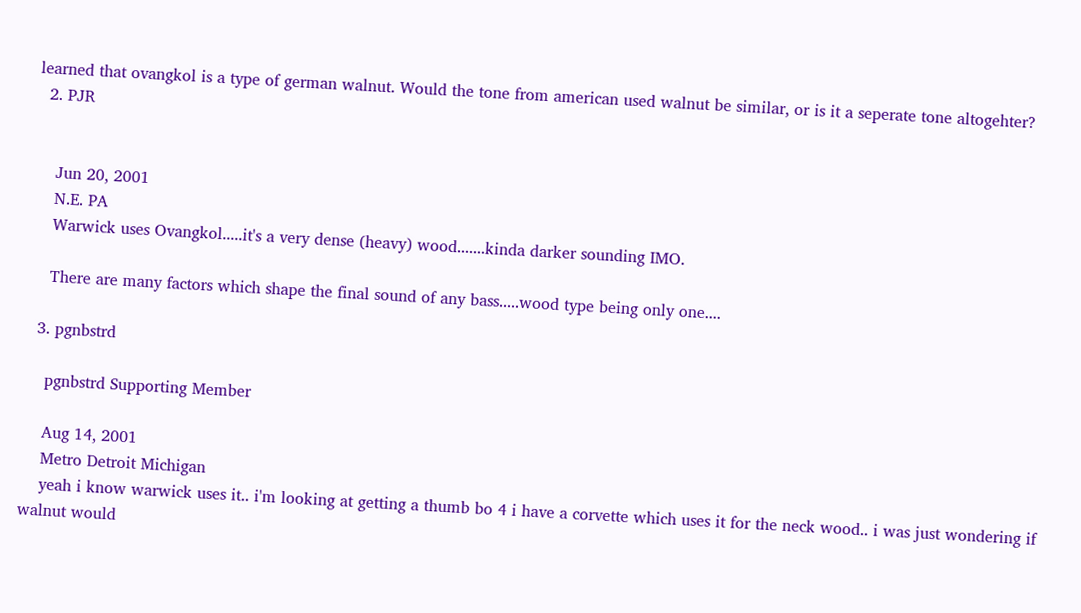learned that ovangkol is a type of german walnut. Would the tone from american used walnut be similar, or is it a seperate tone altogehter?
  2. PJR


    Jun 20, 2001
    N.E. PA
    Warwick uses Ovangkol.....it's a very dense (heavy) wood.......kinda darker sounding IMO.

    There are many factors which shape the final sound of any bass.....wood type being only one....

  3. pgnbstrd

    pgnbstrd Supporting Member

    Aug 14, 2001
    Metro Detroit Michigan
    yeah i know warwick uses it.. i'm looking at getting a thumb bo 4 i have a corvette which uses it for the neck wood.. i was just wondering if walnut would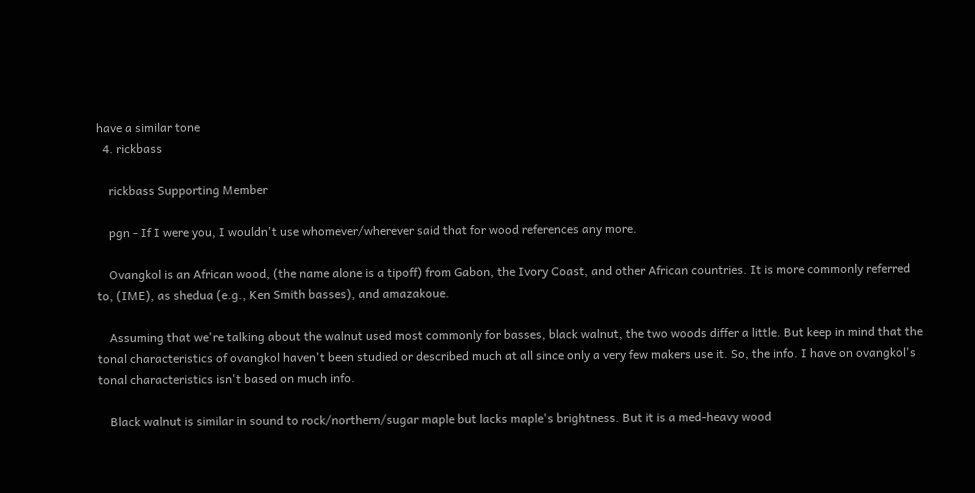have a similar tone
  4. rickbass

    rickbass Supporting Member

    pgn - If I were you, I wouldn't use whomever/wherever said that for wood references any more.

    Ovangkol is an African wood, (the name alone is a tipoff) from Gabon, the Ivory Coast, and other African countries. It is more commonly referred to, (IME), as shedua (e.g., Ken Smith basses), and amazakoue.

    Assuming that we're talking about the walnut used most commonly for basses, black walnut, the two woods differ a little. But keep in mind that the tonal characteristics of ovangkol haven't been studied or described much at all since only a very few makers use it. So, the info. I have on ovangkol's tonal characteristics isn't based on much info.

    Black walnut is similar in sound to rock/northern/sugar maple but lacks maple's brightness. But it is a med-heavy wood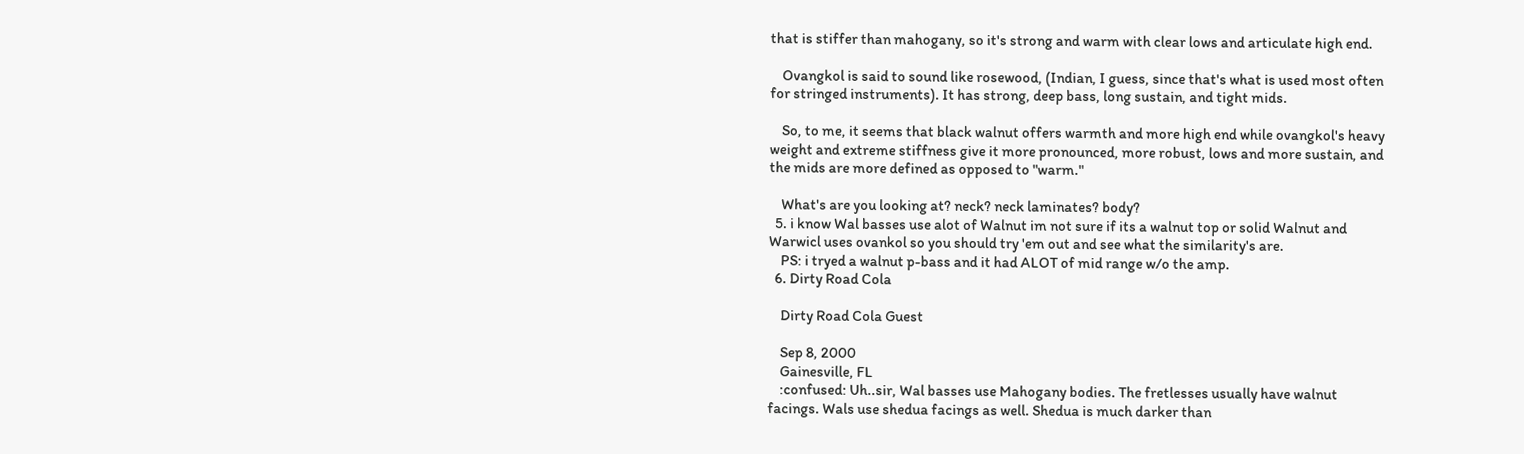that is stiffer than mahogany, so it's strong and warm with clear lows and articulate high end.

    Ovangkol is said to sound like rosewood, (Indian, I guess, since that's what is used most often for stringed instruments). It has strong, deep bass, long sustain, and tight mids.

    So, to me, it seems that black walnut offers warmth and more high end while ovangkol's heavy weight and extreme stiffness give it more pronounced, more robust, lows and more sustain, and the mids are more defined as opposed to "warm."

    What's are you looking at? neck? neck laminates? body?
  5. i know Wal basses use alot of Walnut im not sure if its a walnut top or solid Walnut and Warwicl uses ovankol so you should try 'em out and see what the similarity's are.
    PS: i tryed a walnut p-bass and it had ALOT of mid range w/o the amp.
  6. Dirty Road Cola

    Dirty Road Cola Guest

    Sep 8, 2000
    Gainesville, FL
    :confused: Uh..sir, Wal basses use Mahogany bodies. The fretlesses usually have walnut facings. Wals use shedua facings as well. Shedua is much darker than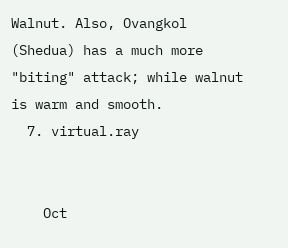Walnut. Also, Ovangkol (Shedua) has a much more "biting" attack; while walnut is warm and smooth.
  7. virtual.ray


    Oct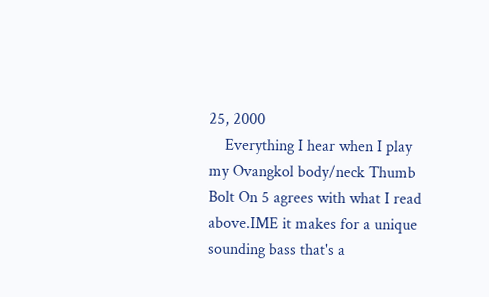25, 2000
    Everything I hear when I play my Ovangkol body/neck Thumb Bolt On 5 agrees with what I read above.IME it makes for a unique sounding bass that's a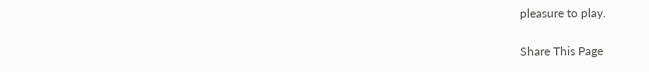pleasure to play.

Share This Page